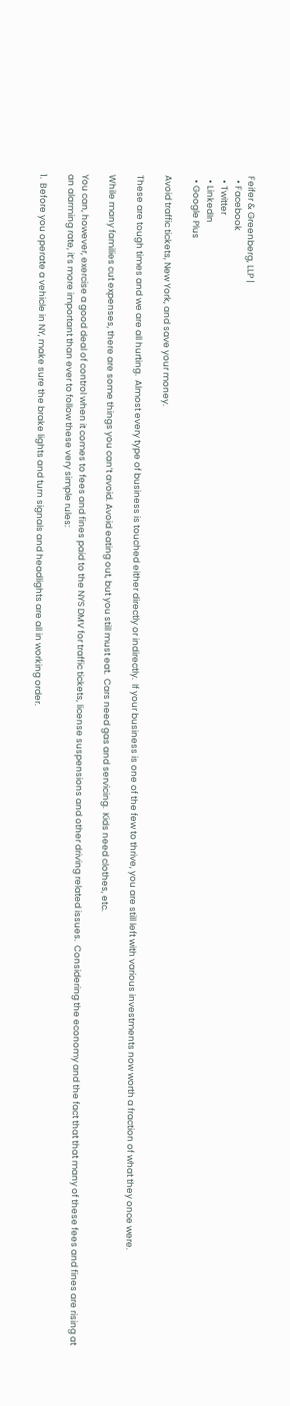Feifer & Greenberg, LLP |
  • Facebook
  • Twitter
  • LinkedIn
  • Google Plus

Avoid traffic tickets, New York, and save your money.

These are tough times and we are all hurting.  Almost every type of business is touched either directly or indirectly.  If your business is one of the few to thrive, you are still left with various investments now worth a fraction of what they once were.

While many families cut expenses, there are some things you can’t avoid. Avoid eating out, but you still must eat.  Cars need gas and servicing.  Kids need clothes, etc.

You can, however, exercise a good deal of control when it comes to fees and fines paid to the NYS DMV for traffic tickets, license suspensions and other driving related issues.  Considering the economy and the fact that that many of these fees and fines are rising at an alarming rate, it’s more important than ever to follow these very simple rules:

1.  Before you operate a vehicle in NY, make sure the brake lights and turn signals and headlights are all in working order.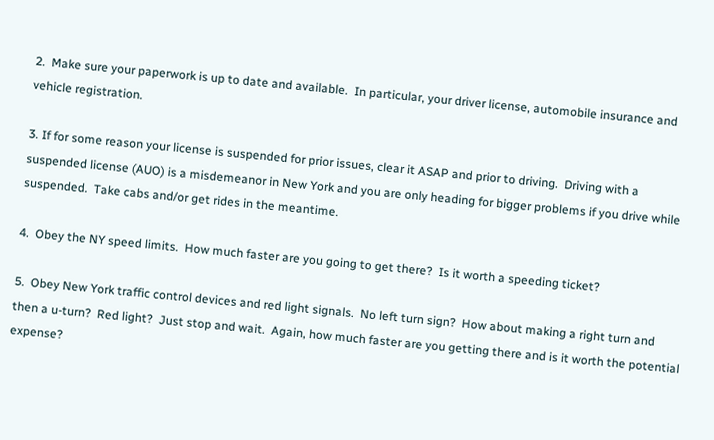2.  Make sure your paperwork is up to date and available.  In particular, your driver license, automobile insurance and vehicle registration.

3. If for some reason your license is suspended for prior issues, clear it ASAP and prior to driving.  Driving with a suspended license (AUO) is a misdemeanor in New York and you are only heading for bigger problems if you drive while suspended.  Take cabs and/or get rides in the meantime.

4.  Obey the NY speed limits.  How much faster are you going to get there?  Is it worth a speeding ticket?

5.  Obey New York traffic control devices and red light signals.  No left turn sign?  How about making a right turn and then a u-turn?  Red light?  Just stop and wait.  Again, how much faster are you getting there and is it worth the potential expense?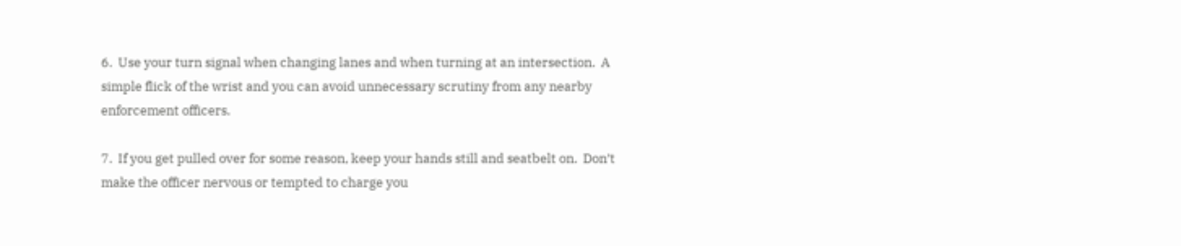6.  Use your turn signal when changing lanes and when turning at an intersection.  A simple flick of the wrist and you can avoid unnecessary scrutiny from any nearby enforcement officers.

7.  If you get pulled over for some reason, keep your hands still and seatbelt on.  Don’t make the officer nervous or tempted to charge you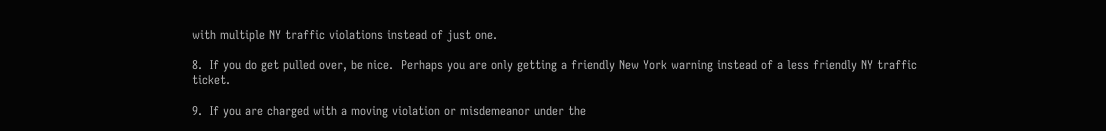with multiple NY traffic violations instead of just one.

8.  If you do get pulled over, be nice.  Perhaps you are only getting a friendly New York warning instead of a less friendly NY traffic ticket.

9.  If you are charged with a moving violation or misdemeanor under the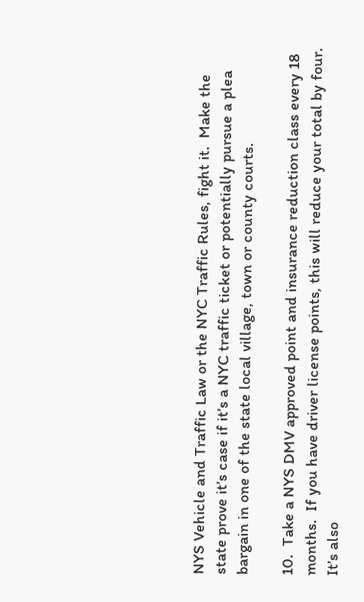NYS Vehicle and Traffic Law or the NYC Traffic Rules, fight it.  Make the state prove it’s case if it’s a NYC traffic ticket or potentially pursue a plea bargain in one of the state local village, town or county courts.

10.  Take a NYS DMV approved point and insurance reduction class every 18 months.  If you have driver license points, this will reduce your total by four.  It’s also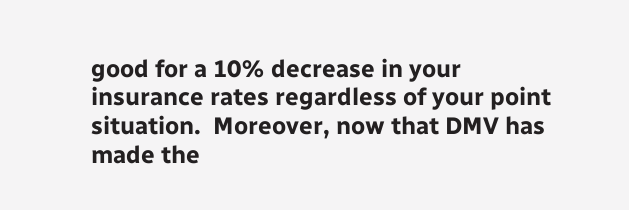good for a 10% decrease in your insurance rates regardless of your point situation.  Moreover, now that DMV has made the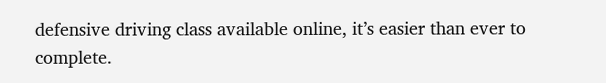defensive driving class available online, it’s easier than ever to complete.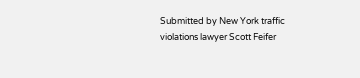Submitted by New York traffic violations lawyer Scott Feifer